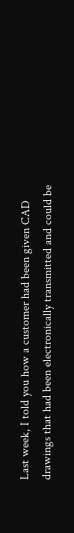Last week, I told you how a customer had been given CAD drawings that had been electronically transmitted and could be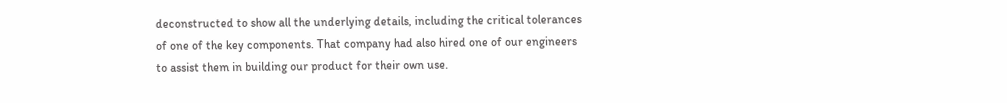deconstructed to show all the underlying details, including the critical tolerances of one of the key components. That company had also hired one of our engineers to assist them in building our product for their own use.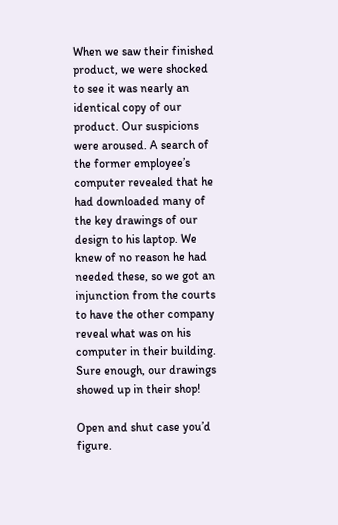When we saw their finished product, we were shocked to see it was nearly an identical copy of our product. Our suspicions were aroused. A search of the former employee’s computer revealed that he had downloaded many of the key drawings of our design to his laptop. We knew of no reason he had needed these, so we got an injunction from the courts to have the other company reveal what was on his computer in their building. Sure enough, our drawings showed up in their shop!

Open and shut case you’d figure.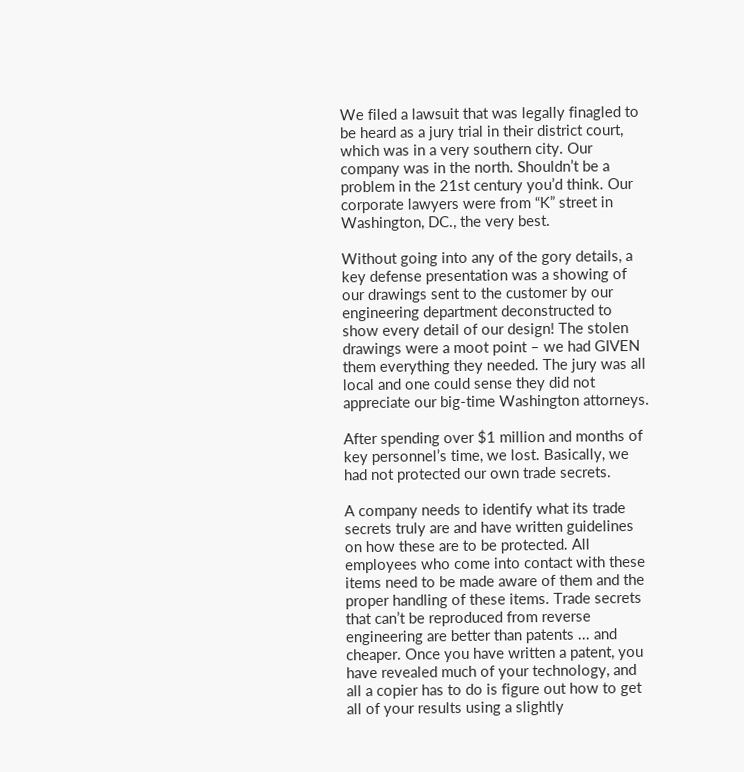We filed a lawsuit that was legally finagled to be heard as a jury trial in their district court, which was in a very southern city. Our company was in the north. Shouldn’t be a problem in the 21st century you’d think. Our corporate lawyers were from “K” street in Washington, DC., the very best.

Without going into any of the gory details, a key defense presentation was a showing of our drawings sent to the customer by our engineering department deconstructed to show every detail of our design! The stolen drawings were a moot point – we had GIVEN them everything they needed. The jury was all local and one could sense they did not appreciate our big-time Washington attorneys.

After spending over $1 million and months of key personnel’s time, we lost. Basically, we had not protected our own trade secrets.

A company needs to identify what its trade secrets truly are and have written guidelines on how these are to be protected. All employees who come into contact with these items need to be made aware of them and the proper handling of these items. Trade secrets that can’t be reproduced from reverse engineering are better than patents ... and cheaper. Once you have written a patent, you have revealed much of your technology, and all a copier has to do is figure out how to get all of your results using a slightly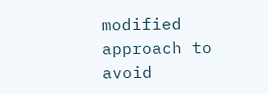modified approach to avoid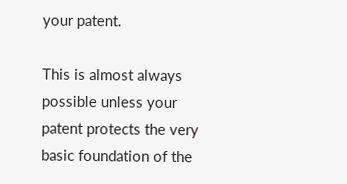your patent.

This is almost always possible unless your patent protects the very basic foundation of the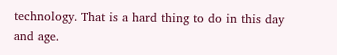technology. That is a hard thing to do in this day and age.